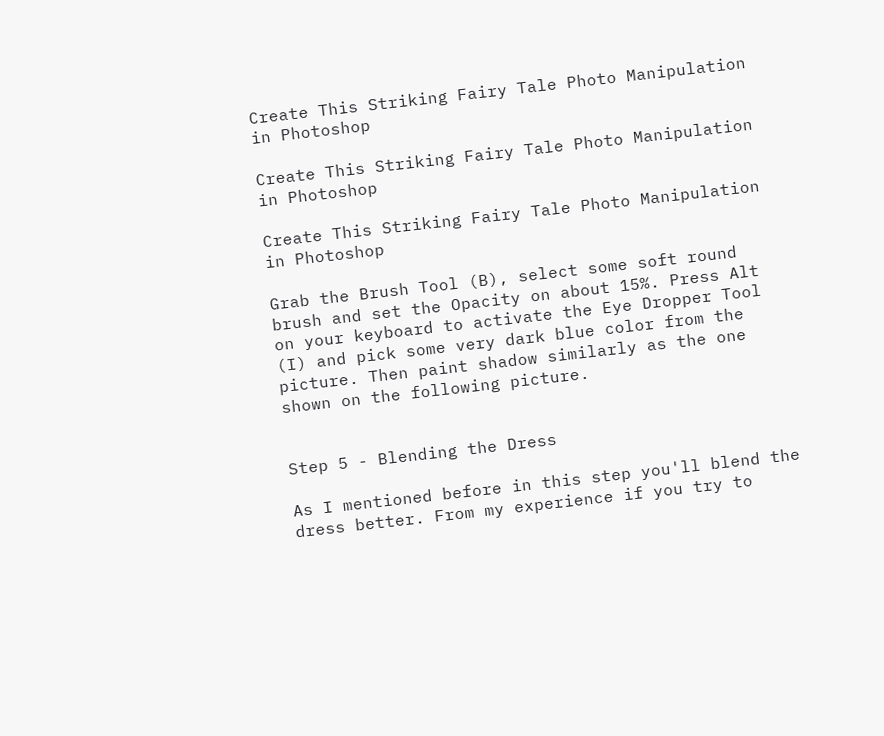Create This Striking Fairy Tale Photo Manipulation in Photoshop

Create This Striking Fairy Tale Photo Manipulation in Photoshop

Create This Striking Fairy Tale Photo Manipulation in Photoshop

Grab the Brush Tool (B), select some soft round brush and set the Opacity on about 15%. Press Alt on your keyboard to activate the Eye Dropper Tool (I) and pick some very dark blue color from the picture. Then paint shadow similarly as the one shown on the following picture.


Step 5 - Blending the Dress

As I mentioned before in this step you'll blend the dress better. From my experience if you try to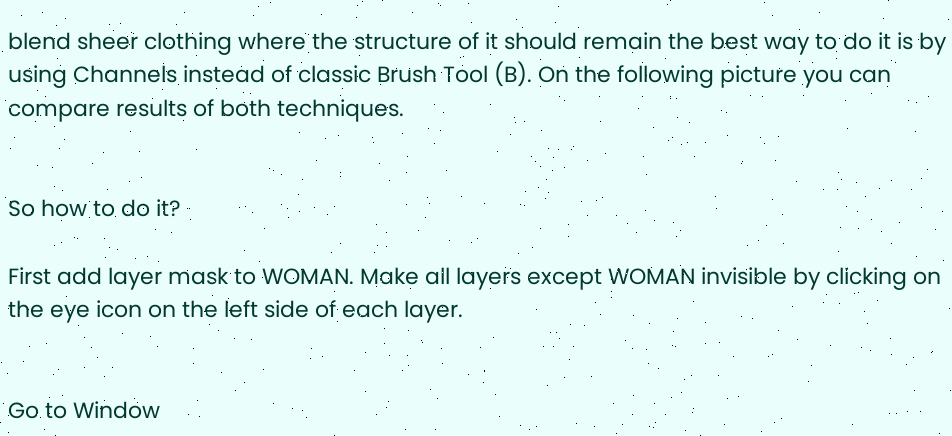blend sheer clothing where the structure of it should remain the best way to do it is by using Channels instead of classic Brush Tool (B). On the following picture you can compare results of both techniques.


So how to do it?

First add layer mask to WOMAN. Make all layers except WOMAN invisible by clicking on the eye icon on the left side of each layer.


Go to Window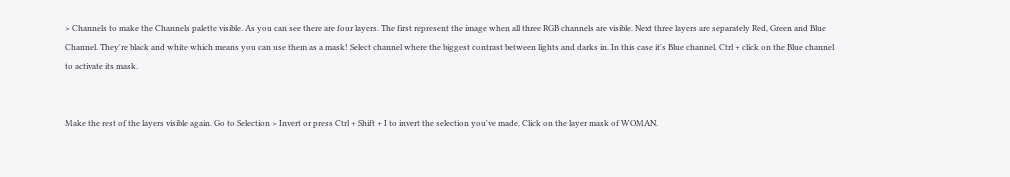> Channels to make the Channels palette visible. As you can see there are four layers. The first represent the image when all three RGB channels are visible. Next three layers are separately Red, Green and Blue Channel. They're black and white which means you can use them as a mask! Select channel where the biggest contrast between lights and darks in. In this case it's Blue channel. Ctrl + click on the Blue channel to activate its mask.


Make the rest of the layers visible again. Go to Selection > Invert or press Ctrl + Shift + I to invert the selection you've made. Click on the layer mask of WOMAN.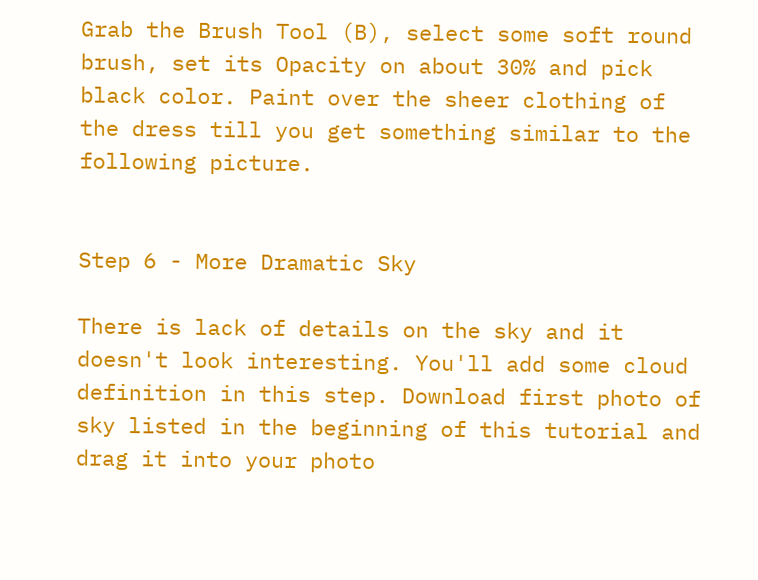Grab the Brush Tool (B), select some soft round brush, set its Opacity on about 30% and pick black color. Paint over the sheer clothing of the dress till you get something similar to the following picture.


Step 6 - More Dramatic Sky

There is lack of details on the sky and it doesn't look interesting. You'll add some cloud definition in this step. Download first photo of sky listed in the beginning of this tutorial and drag it into your photo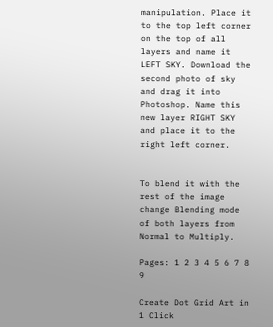manipulation. Place it to the top left corner on the top of all layers and name it LEFT SKY. Download the second photo of sky and drag it into Photoshop. Name this new layer RIGHT SKY and place it to the right left corner.


To blend it with the rest of the image change Blending mode of both layers from Normal to Multiply.

Pages: 1 2 3 4 5 6 7 8 9

Create Dot Grid Art in 1 Click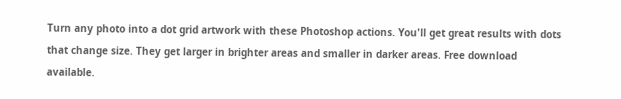Turn any photo into a dot grid artwork with these Photoshop actions. You'll get great results with dots that change size. They get larger in brighter areas and smaller in darker areas. Free download available.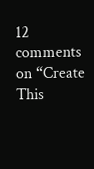12 comments on “Create This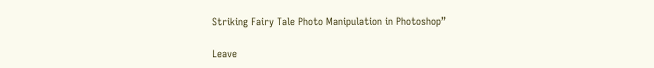Striking Fairy Tale Photo Manipulation in Photoshop”

Leave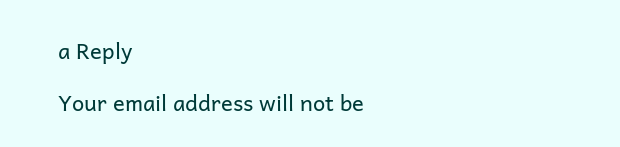a Reply

Your email address will not be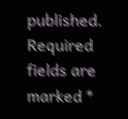published. Required fields are marked *